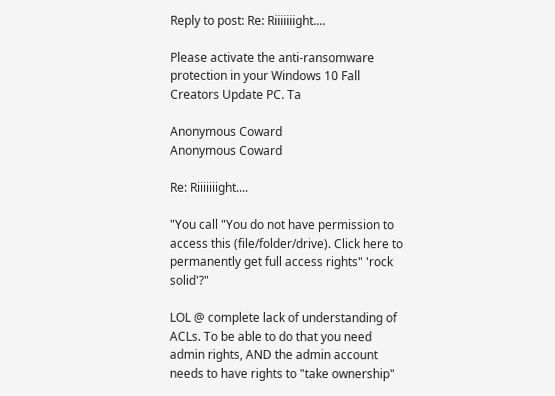Reply to post: Re: Riiiiiiight....

Please activate the anti-ransomware protection in your Windows 10 Fall Creators Update PC. Ta

Anonymous Coward
Anonymous Coward

Re: Riiiiiiight....

"You call "You do not have permission to access this (file/folder/drive). Click here to permanently get full access rights" 'rock solid'?"

LOL @ complete lack of understanding of ACLs. To be able to do that you need admin rights, AND the admin account needs to have rights to "take ownership"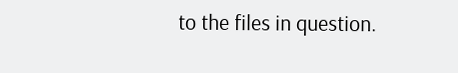to the files in question.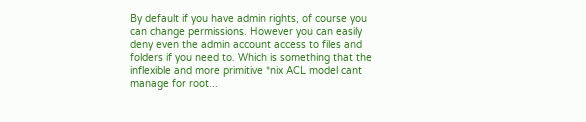By default if you have admin rights, of course you can change permissions. However you can easily deny even the admin account access to files and folders if you need to. Which is something that the inflexible and more primitive *nix ACL model cant manage for root...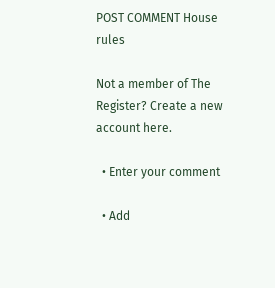POST COMMENT House rules

Not a member of The Register? Create a new account here.

  • Enter your comment

  • Add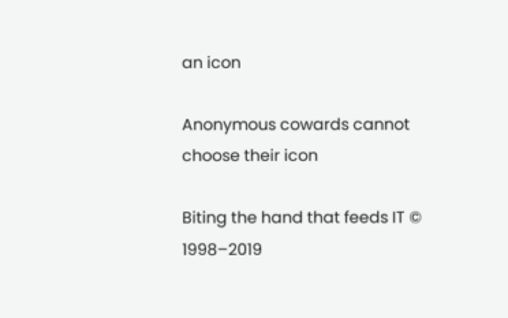an icon

Anonymous cowards cannot choose their icon

Biting the hand that feeds IT © 1998–2019